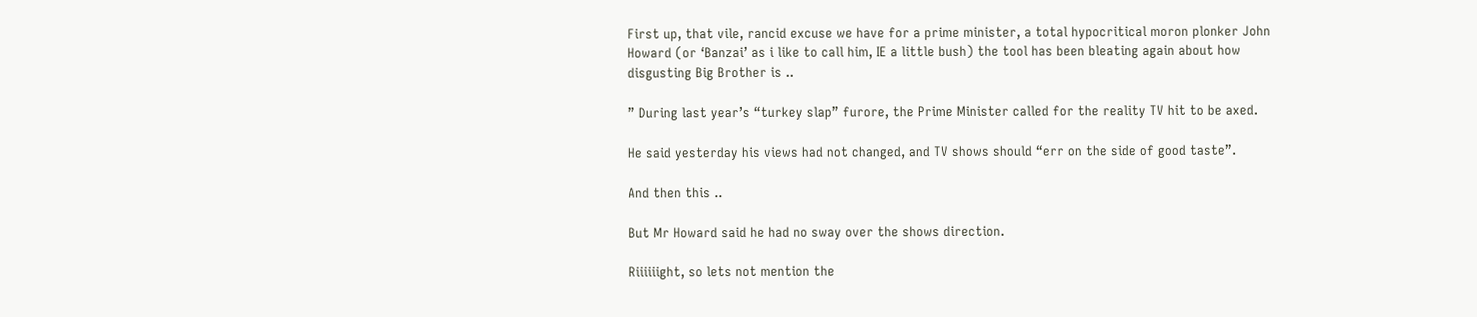First up, that vile, rancid excuse we have for a prime minister, a total hypocritical moron plonker John Howard (or ‘Banzai’ as i like to call him, IE a little bush) the tool has been bleating again about how disgusting Big Brother is ..

” During last year’s “turkey slap” furore, the Prime Minister called for the reality TV hit to be axed.

He said yesterday his views had not changed, and TV shows should “err on the side of good taste”.

And then this ..

But Mr Howard said he had no sway over the shows direction.

Riiiiiight, so lets not mention the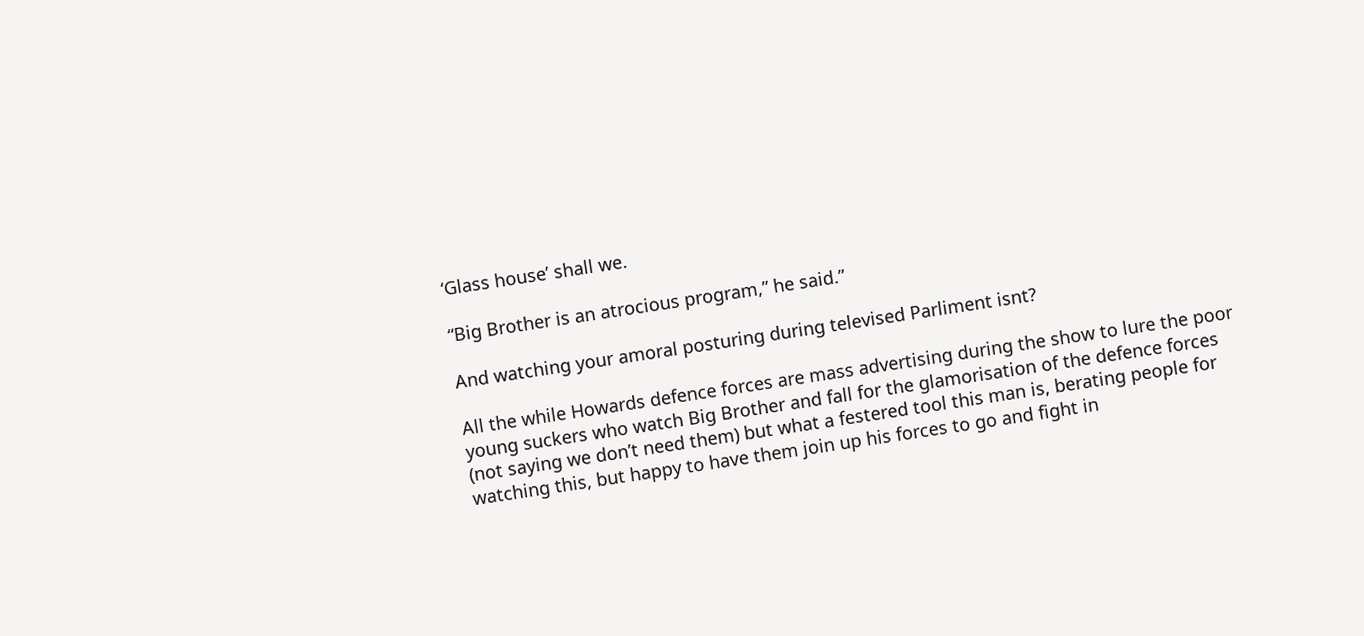‘Glass house’ shall we.

“Big Brother is an atrocious program,” he said.”

And watching your amoral posturing during televised Parliment isnt?

All the while Howards defence forces are mass advertising during the show to lure the poor young suckers who watch Big Brother and fall for the glamorisation of the defence forces (not saying we don’t need them) but what a festered tool this man is, berating people for watching this, but happy to have them join up his forces to go and fight in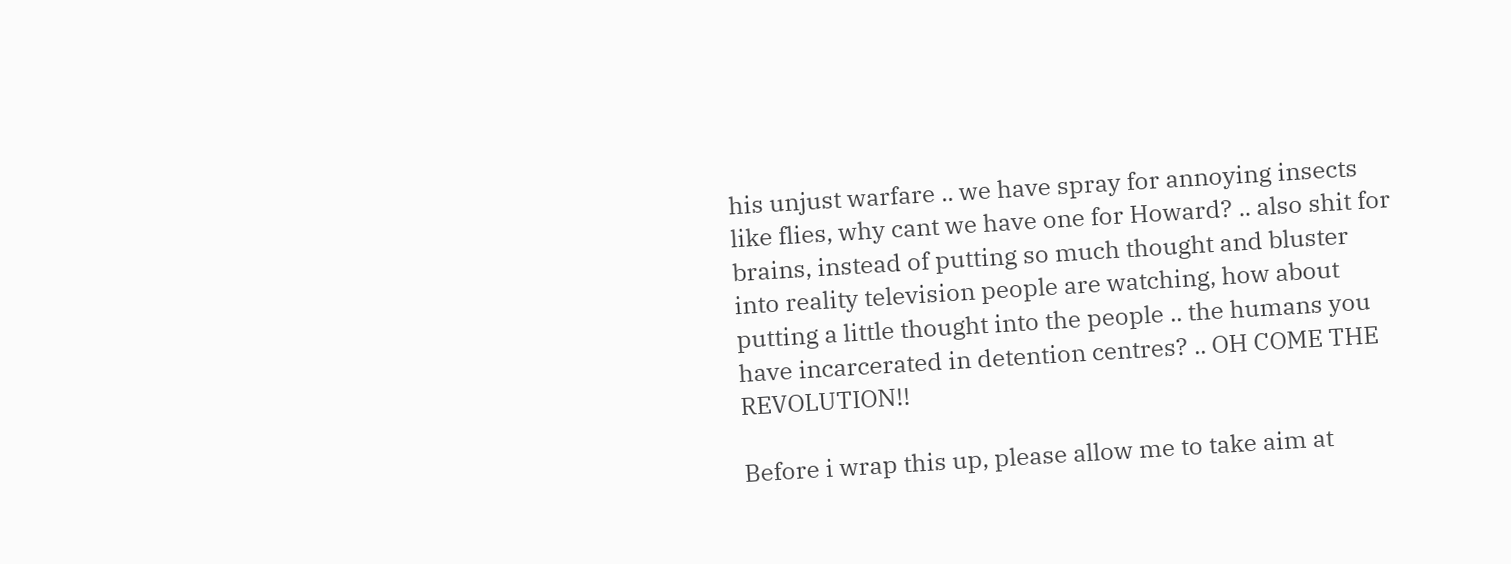his unjust warfare .. we have spray for annoying insects like flies, why cant we have one for Howard? .. also shit for brains, instead of putting so much thought and bluster into reality television people are watching, how about putting a little thought into the people .. the humans you have incarcerated in detention centres? .. OH COME THE REVOLUTION!!

Before i wrap this up, please allow me to take aim at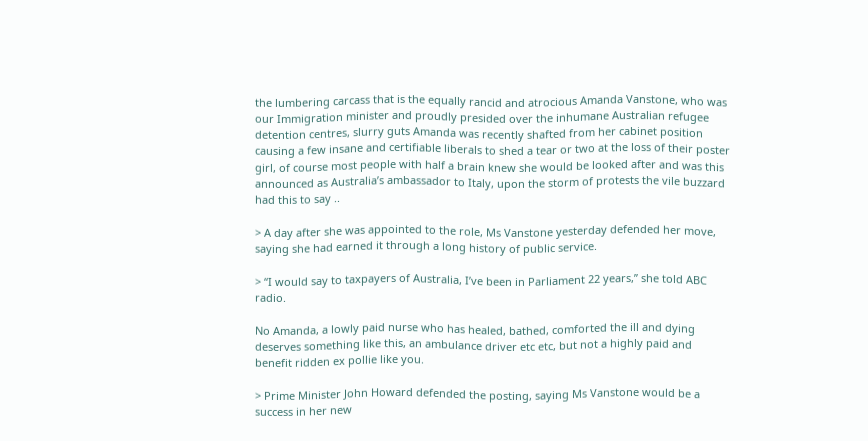the lumbering carcass that is the equally rancid and atrocious Amanda Vanstone, who was our Immigration minister and proudly presided over the inhumane Australian refugee detention centres, slurry guts Amanda was recently shafted from her cabinet position causing a few insane and certifiable liberals to shed a tear or two at the loss of their poster girl, of course most people with half a brain knew she would be looked after and was this announced as Australia’s ambassador to Italy, upon the storm of protests the vile buzzard had this to say ..

> A day after she was appointed to the role, Ms Vanstone yesterday defended her move, saying she had earned it through a long history of public service.

> “I would say to taxpayers of Australia, I’ve been in Parliament 22 years,” she told ABC radio.

No Amanda, a lowly paid nurse who has healed, bathed, comforted the ill and dying deserves something like this, an ambulance driver etc etc, but not a highly paid and benefit ridden ex pollie like you.

> Prime Minister John Howard defended the posting, saying Ms Vanstone would be a success in her new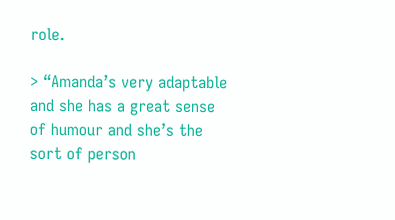role.

> “Amanda’s very adaptable and she has a great sense of humour and she’s the sort of person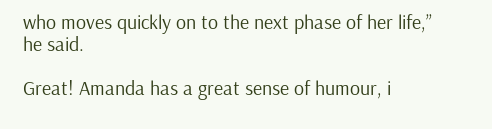who moves quickly on to the next phase of her life,” he said.

Great! Amanda has a great sense of humour, i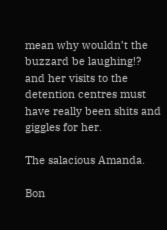mean why wouldn’t the buzzard be laughing!? and her visits to the detention centres must have really been shits and giggles for her.

The salacious Amanda.

Bon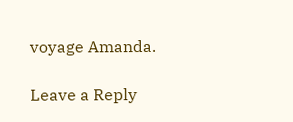voyage Amanda.

Leave a Reply